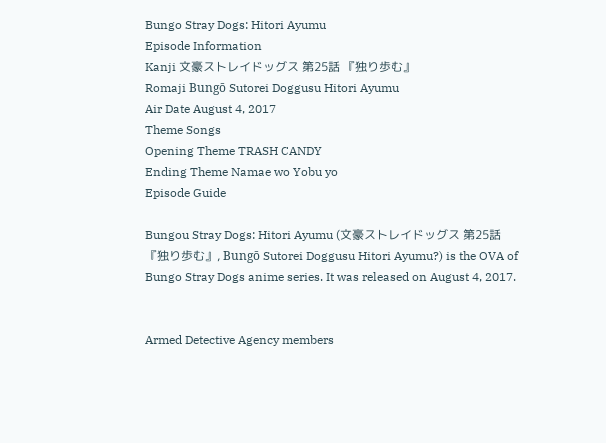Bungo Stray Dogs: Hitori Ayumu
Episode Information
Kanji 文豪ストレイドッグス 第25話 『独り歩む』
Romaji Bungō Sutorei Doggusu Hitori Ayumu
Air Date August 4, 2017
Theme Songs
Opening Theme TRASH CANDY
Ending Theme Namae wo Yobu yo
Episode Guide

Bungou Stray Dogs: Hitori Ayumu (文豪ストレイドッグス 第25話 『独り歩む』, Bungō Sutorei Doggusu Hitori Ayumu?) is the OVA of Bungo Stray Dogs anime series. It was released on August 4, 2017.


Armed Detective Agency members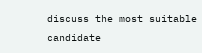discuss the most suitable candidate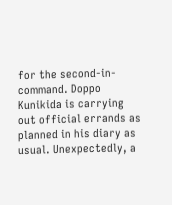for the second-in-command. Doppo Kunikida is carrying out official errands as planned in his diary as usual. Unexpectedly, a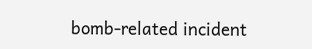bomb-related incident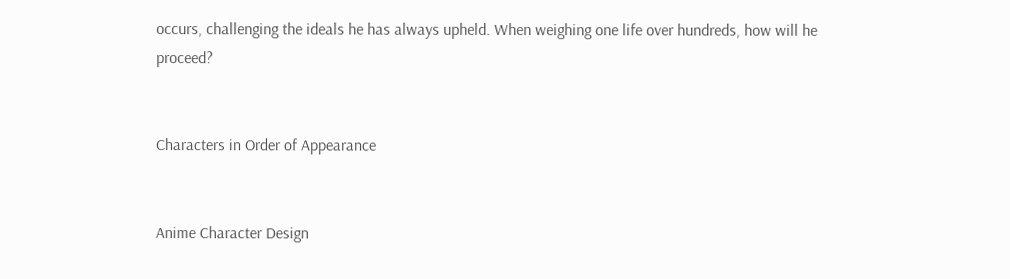occurs, challenging the ideals he has always upheld. When weighing one life over hundreds, how will he proceed?


Characters in Order of Appearance


Anime Character Design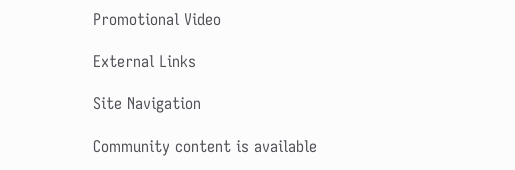Promotional Video

External Links

Site Navigation

Community content is available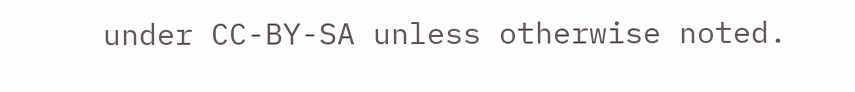under CC-BY-SA unless otherwise noted.